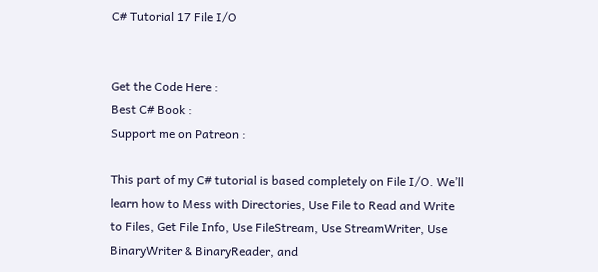C# Tutorial 17 File I/O


Get the Code Here :
Best C# Book :
Support me on Patreon :

This part of my C# tutorial is based completely on File I/O. We’ll learn how to Mess with Directories, Use File to Read and Write to Files, Get File Info, Use FileStream, Use StreamWriter, Use BinaryWriter & BinaryReader, and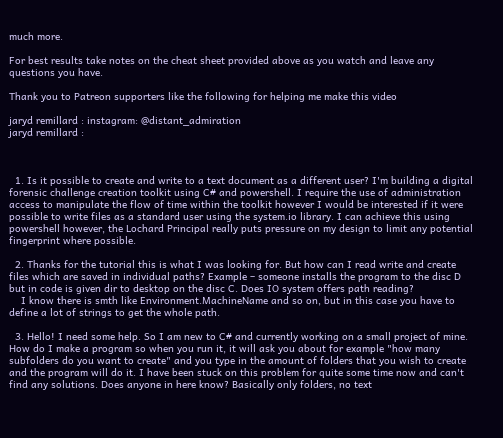much more.

For best results take notes on the cheat sheet provided above as you watch and leave any questions you have.

Thank you to Patreon supporters like the following for helping me make this video

jaryd remillard : instagram: @distant_admiration
jaryd remillard :



  1. Is it possible to create and write to a text document as a different user? I'm building a digital forensic challenge creation toolkit using C# and powershell. I require the use of administration access to manipulate the flow of time within the toolkit however I would be interested if it were possible to write files as a standard user using the system.io library. I can achieve this using powershell however, the Lochard Principal really puts pressure on my design to limit any potential fingerprint where possible.

  2. Thanks for the tutorial this is what I was looking for. But how can I read write and create files which are saved in individual paths? Example – someone installs the program to the disc D but in code is given dir to desktop on the disc C. Does IO system offers path reading?
    I know there is smth like Environment.MachineName and so on, but in this case you have to define a lot of strings to get the whole path.

  3. Hello! I need some help. So I am new to C# and currently working on a small project of mine. How do I make a program so when you run it, it will ask you about for example "how many subfolders do you want to create" and you type in the amount of folders that you wish to create and the program will do it. I have been stuck on this problem for quite some time now and can't find any solutions. Does anyone in here know? Basically only folders, no text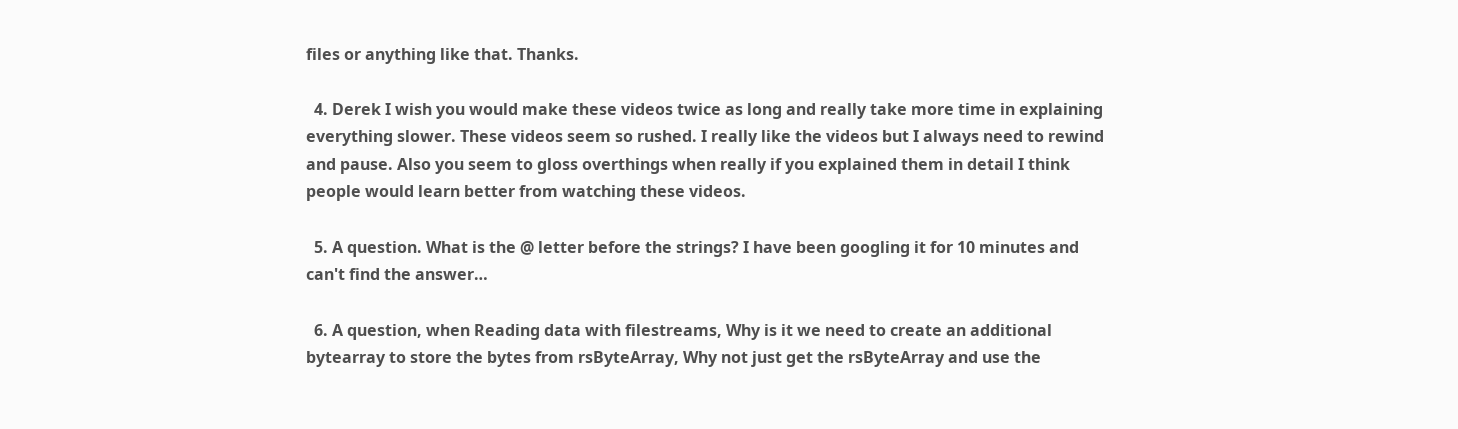files or anything like that. Thanks.

  4. Derek I wish you would make these videos twice as long and really take more time in explaining everything slower. These videos seem so rushed. I really like the videos but I always need to rewind and pause. Also you seem to gloss overthings when really if you explained them in detail I think people would learn better from watching these videos.

  5. A question. What is the @ letter before the strings? I have been googling it for 10 minutes and can't find the answer…

  6. A question, when Reading data with filestreams, Why is it we need to create an additional bytearray to store the bytes from rsByteArray, Why not just get the rsByteArray and use the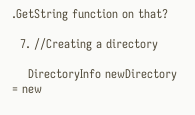.GetString function on that?

  7. //Creating a directory

    DirectoryInfo newDirectory = new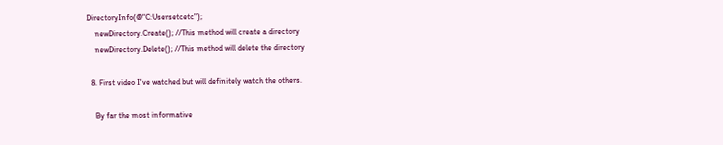DirectoryInfo(@"C:Usersetcetc");
    newDirectory.Create(); //This method will create a directory
    newDirectory.Delete(); //This method will delete the directory

  8. First video I've watched but will definitely watch the others.

    By far the most informative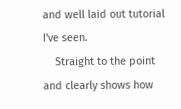and well laid out tutorial I've seen.
    Straight to the point and clearly shows how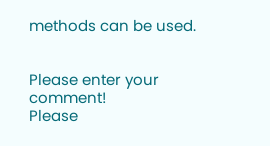methods can be used.


Please enter your comment!
Please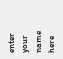enter your name here